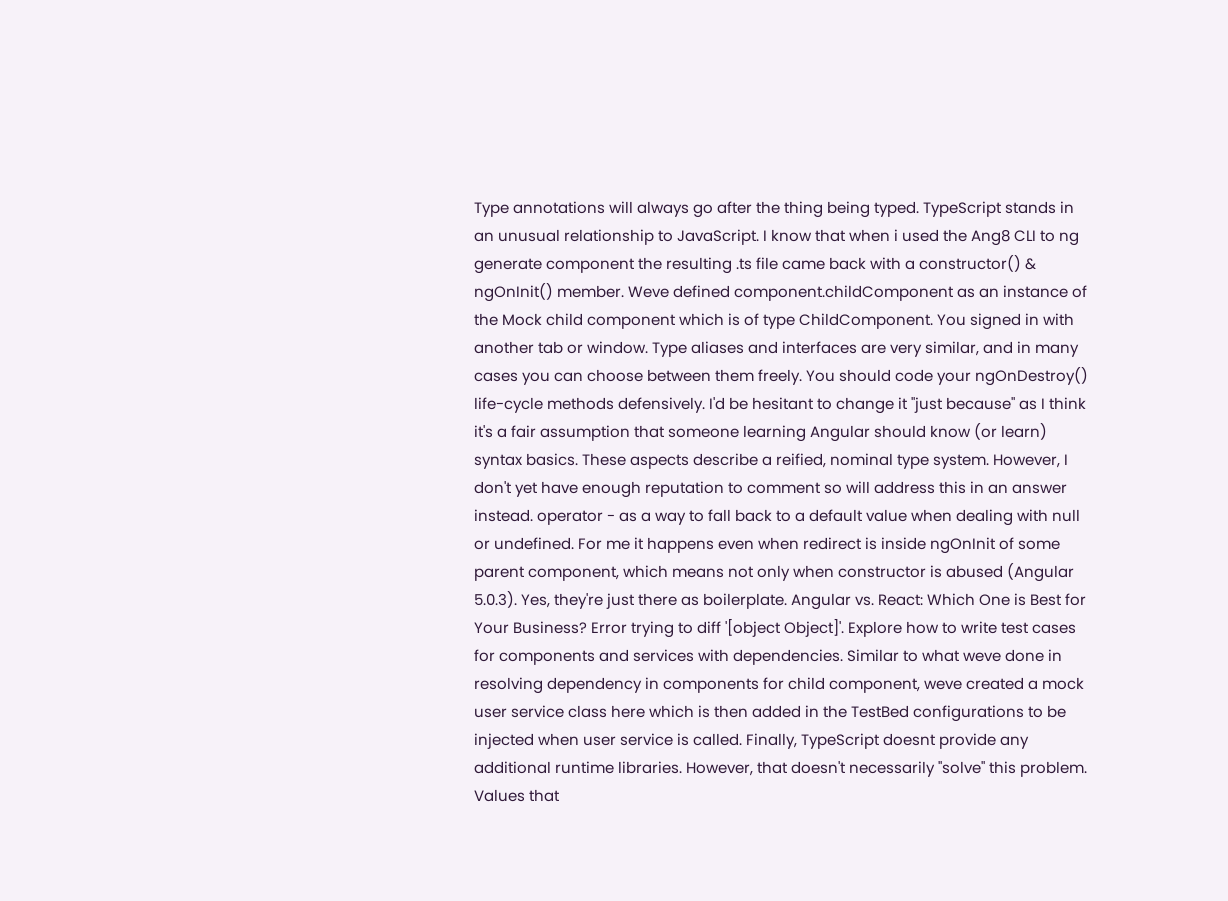Type annotations will always go after the thing being typed. TypeScript stands in an unusual relationship to JavaScript. I know that when i used the Ang8 CLI to ng generate component the resulting .ts file came back with a constructor() & ngOnInit() member. Weve defined component.childComponent as an instance of the Mock child component which is of type ChildComponent. You signed in with another tab or window. Type aliases and interfaces are very similar, and in many cases you can choose between them freely. You should code your ngOnDestroy() life-cycle methods defensively. I'd be hesitant to change it "just because" as I think it's a fair assumption that someone learning Angular should know (or learn) syntax basics. These aspects describe a reified, nominal type system. However, I don't yet have enough reputation to comment so will address this in an answer instead. operator - as a way to fall back to a default value when dealing with null or undefined. For me it happens even when redirect is inside ngOnInit of some parent component, which means not only when constructor is abused (Angular 5.0.3). Yes, they're just there as boilerplate. Angular vs. React: Which One is Best for Your Business? Error trying to diff '[object Object]'. Explore how to write test cases for components and services with dependencies. Similar to what weve done in resolving dependency in components for child component, weve created a mock user service class here which is then added in the TestBed configurations to be injected when user service is called. Finally, TypeScript doesnt provide any additional runtime libraries. However, that doesn't necessarily "solve" this problem. Values that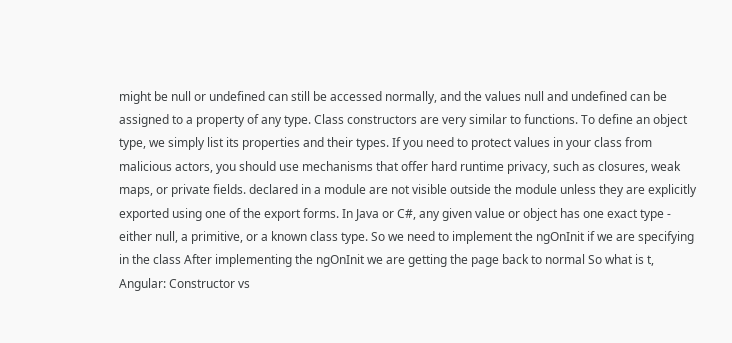might be null or undefined can still be accessed normally, and the values null and undefined can be assigned to a property of any type. Class constructors are very similar to functions. To define an object type, we simply list its properties and their types. If you need to protect values in your class from malicious actors, you should use mechanisms that offer hard runtime privacy, such as closures, weak maps, or private fields. declared in a module are not visible outside the module unless they are explicitly exported using one of the export forms. In Java or C#, any given value or object has one exact type - either null, a primitive, or a known class type. So we need to implement the ngOnInit if we are specifying in the class After implementing the ngOnInit we are getting the page back to normal So what is t, Angular: Constructor vs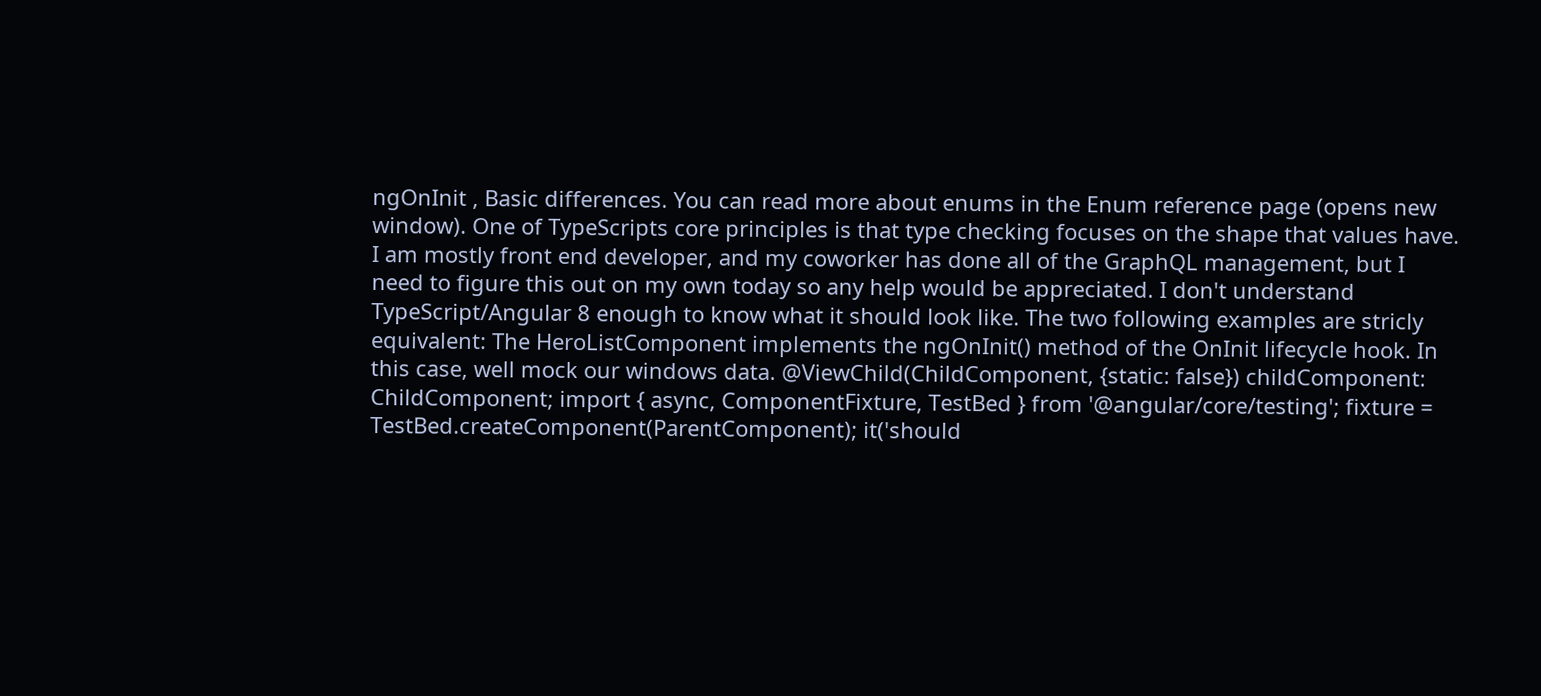ngOnInit , Basic differences. You can read more about enums in the Enum reference page (opens new window). One of TypeScripts core principles is that type checking focuses on the shape that values have. I am mostly front end developer, and my coworker has done all of the GraphQL management, but I need to figure this out on my own today so any help would be appreciated. I don't understand TypeScript/Angular 8 enough to know what it should look like. The two following examples are stricly equivalent: The HeroListComponent implements the ngOnInit() method of the OnInit lifecycle hook. In this case, well mock our windows data. @ViewChild(ChildComponent, {static: false}) childComponent: ChildComponent; import { async, ComponentFixture, TestBed } from '@angular/core/testing'; fixture = TestBed.createComponent(ParentComponent); it('should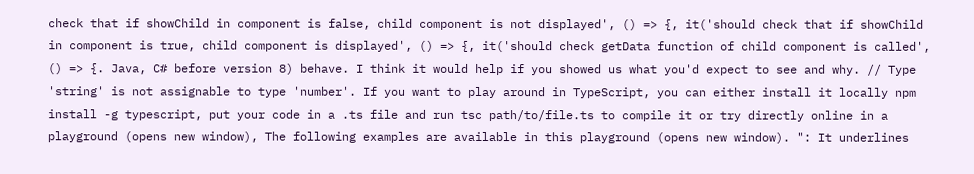check that if showChild in component is false, child component is not displayed', () => {, it('should check that if showChild in component is true, child component is displayed', () => {, it('should check getData function of child component is called', () => {. Java, C# before version 8) behave. I think it would help if you showed us what you'd expect to see and why. // Type 'string' is not assignable to type 'number'. If you want to play around in TypeScript, you can either install it locally npm install -g typescript, put your code in a .ts file and run tsc path/to/file.ts to compile it or try directly online in a playground (opens new window), The following examples are available in this playground (opens new window). ": It underlines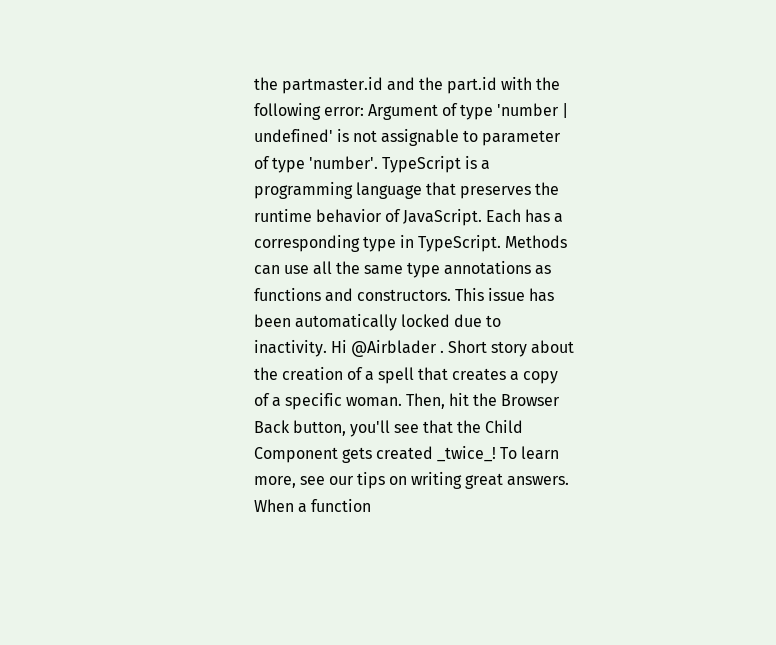the partmaster.id and the part.id with the following error: Argument of type 'number | undefined' is not assignable to parameter of type 'number'. TypeScript is a programming language that preserves the runtime behavior of JavaScript. Each has a corresponding type in TypeScript. Methods can use all the same type annotations as functions and constructors. This issue has been automatically locked due to inactivity. Hi @Airblader . Short story about the creation of a spell that creates a copy of a specific woman. Then, hit the Browser Back button, you'll see that the Child Component gets created _twice_! To learn more, see our tips on writing great answers. When a function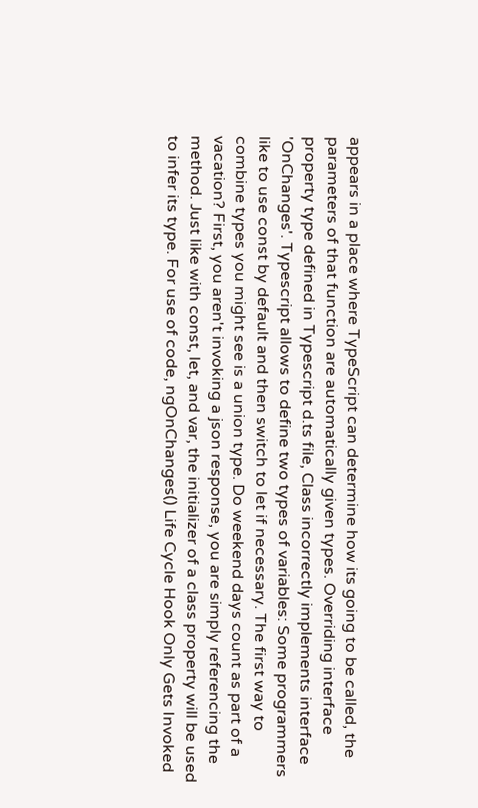appears in a place where TypeScript can determine how its going to be called, the parameters of that function are automatically given types. Overriding interface property type defined in Typescript d.ts file, Class incorrectly implements interface 'OnChanges'. Typescript allows to define two types of variables: Some programmers like to use const by default and then switch to let if necessary. The first way to combine types you might see is a union type. Do weekend days count as part of a vacation? First, you aren't invoking a json response, you are simply referencing the method. Just like with const, let, and var, the initializer of a class property will be used to infer its type. For use of code, ngOnChanges() Life Cycle Hook Only Gets Invoked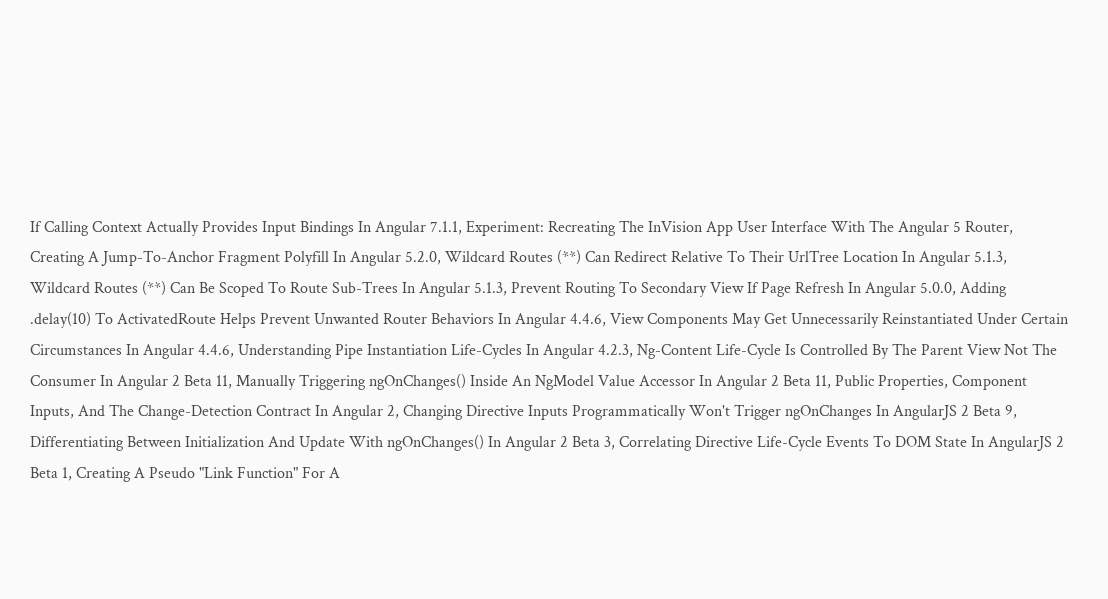If Calling Context Actually Provides Input Bindings In Angular 7.1.1, Experiment: Recreating The InVision App User Interface With The Angular 5 Router, Creating A Jump-To-Anchor Fragment Polyfill In Angular 5.2.0, Wildcard Routes (**) Can Redirect Relative To Their UrlTree Location In Angular 5.1.3, Wildcard Routes (**) Can Be Scoped To Route Sub-Trees In Angular 5.1.3, Prevent Routing To Secondary View If Page Refresh In Angular 5.0.0, Adding .delay(10) To ActivatedRoute Helps Prevent Unwanted Router Behaviors In Angular 4.4.6, View Components May Get Unnecessarily Reinstantiated Under Certain Circumstances In Angular 4.4.6, Understanding Pipe Instantiation Life-Cycles In Angular 4.2.3, Ng-Content Life-Cycle Is Controlled By The Parent View Not The Consumer In Angular 2 Beta 11, Manually Triggering ngOnChanges() Inside An NgModel Value Accessor In Angular 2 Beta 11, Public Properties, Component Inputs, And The Change-Detection Contract In Angular 2, Changing Directive Inputs Programmatically Won't Trigger ngOnChanges In AngularJS 2 Beta 9, Differentiating Between Initialization And Update With ngOnChanges() In Angular 2 Beta 3, Correlating Directive Life-Cycle Events To DOM State In AngularJS 2 Beta 1, Creating A Pseudo "Link Function" For A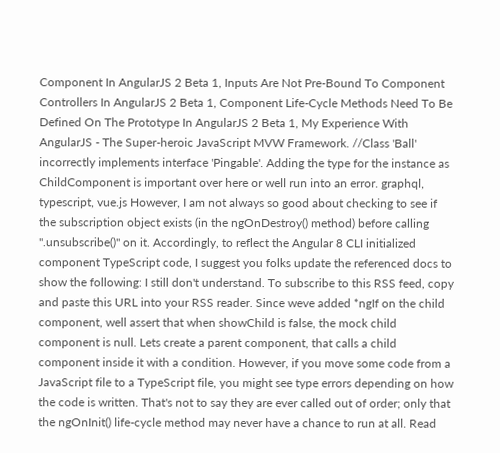Component In AngularJS 2 Beta 1, Inputs Are Not Pre-Bound To Component Controllers In AngularJS 2 Beta 1, Component Life-Cycle Methods Need To Be Defined On The Prototype In AngularJS 2 Beta 1, My Experience With AngularJS - The Super-heroic JavaScript MVW Framework. //Class 'Ball' incorrectly implements interface 'Pingable'. Adding the type for the instance as ChildComponent is important over here or well run into an error. graphql, typescript, vue.js However, I am not always so good about checking to see if the subscription object exists (in the ngOnDestroy() method) before calling ".unsubscribe()" on it. Accordingly, to reflect the Angular 8 CLI initialized component TypeScript code, I suggest you folks update the referenced docs to show the following: I still don't understand. To subscribe to this RSS feed, copy and paste this URL into your RSS reader. Since weve added *ngIf on the child component, well assert that when showChild is false, the mock child component is null. Lets create a parent component, that calls a child component inside it with a condition. However, if you move some code from a JavaScript file to a TypeScript file, you might see type errors depending on how the code is written. That's not to say they are ever called out of order; only that the ngOnInit() life-cycle method may never have a chance to run at all. Read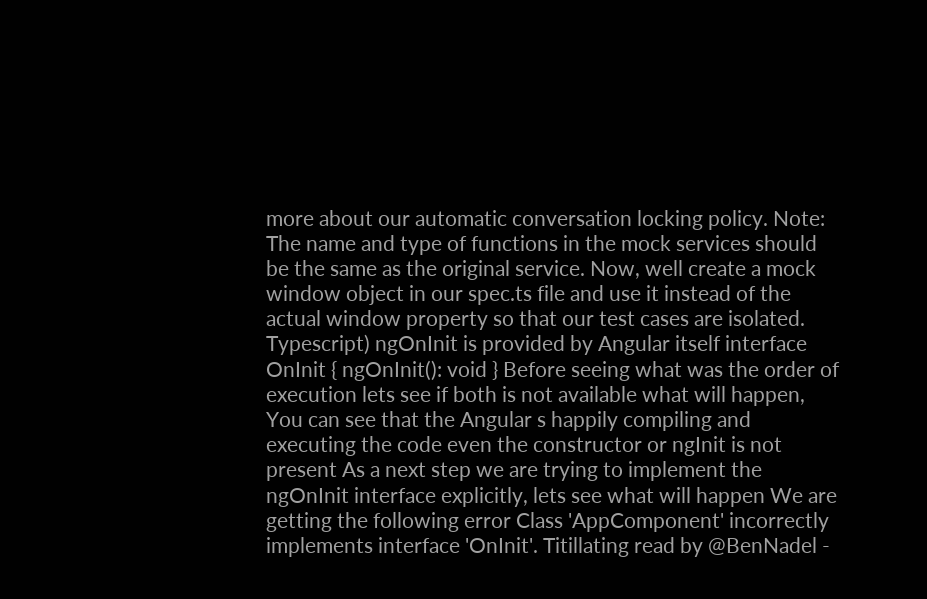more about our automatic conversation locking policy. Note: The name and type of functions in the mock services should be the same as the original service. Now, well create a mock window object in our spec.ts file and use it instead of the actual window property so that our test cases are isolated. Typescript) ngOnInit is provided by Angular itself interface OnInit { ngOnInit(): void } Before seeing what was the order of execution lets see if both is not available what will happen, You can see that the Angular s happily compiling and executing the code even the constructor or ngInit is not present As a next step we are trying to implement the ngOnInit interface explicitly, lets see what will happen We are getting the following error Class 'AppComponent' incorrectly implements interface 'OnInit'. Titillating read by @BenNadel -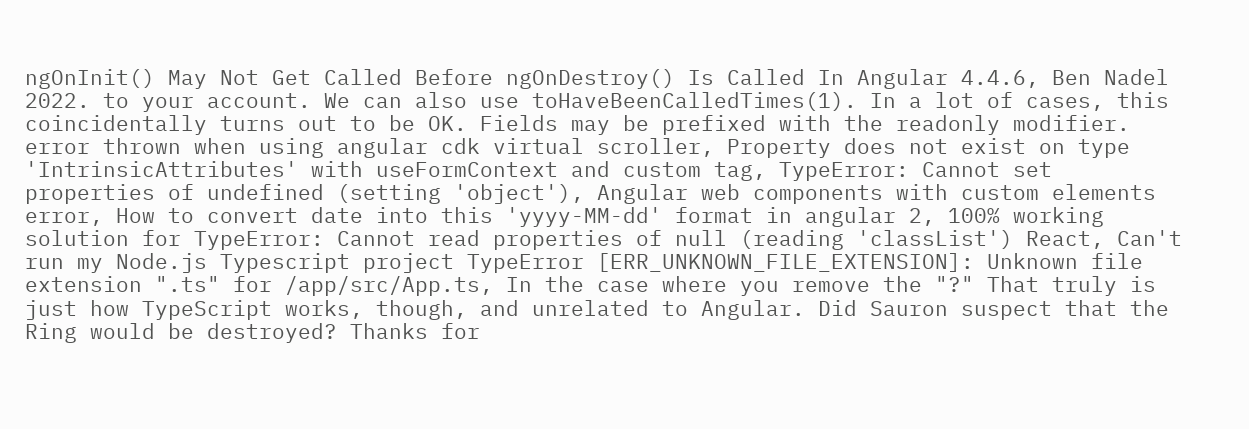ngOnInit() May Not Get Called Before ngOnDestroy() Is Called In Angular 4.4.6, Ben Nadel 2022. to your account. We can also use toHaveBeenCalledTimes(1). In a lot of cases, this coincidentally turns out to be OK. Fields may be prefixed with the readonly modifier. error thrown when using angular cdk virtual scroller, Property does not exist on type 'IntrinsicAttributes' with useFormContext and custom tag, TypeError: Cannot set properties of undefined (setting 'object'), Angular web components with custom elements error, How to convert date into this 'yyyy-MM-dd' format in angular 2, 100% working solution for TypeError: Cannot read properties of null (reading 'classList') React, Can't run my Node.js Typescript project TypeError [ERR_UNKNOWN_FILE_EXTENSION]: Unknown file extension ".ts" for /app/src/App.ts, In the case where you remove the "?" That truly is just how TypeScript works, though, and unrelated to Angular. Did Sauron suspect that the Ring would be destroyed? Thanks for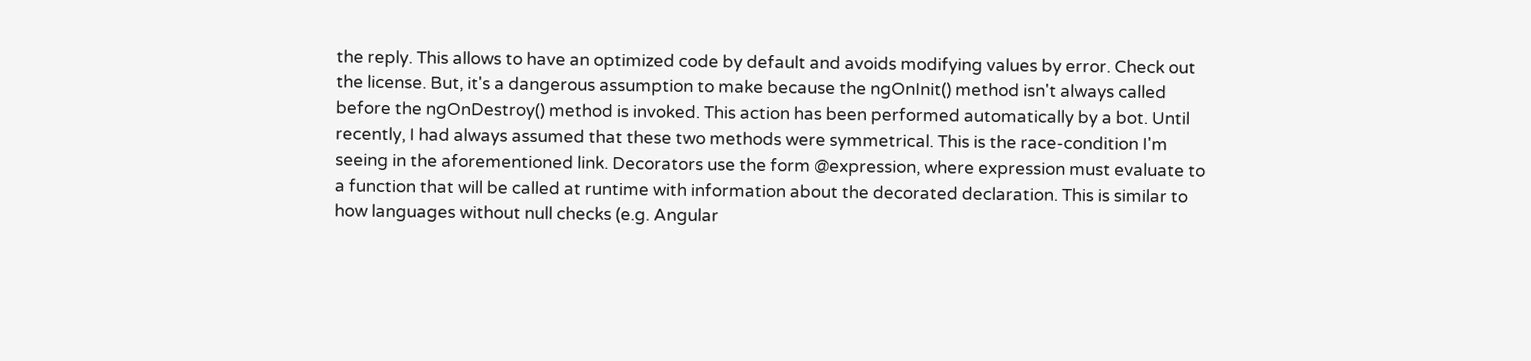the reply. This allows to have an optimized code by default and avoids modifying values by error. Check out the license. But, it's a dangerous assumption to make because the ngOnInit() method isn't always called before the ngOnDestroy() method is invoked. This action has been performed automatically by a bot. Until recently, I had always assumed that these two methods were symmetrical. This is the race-condition I'm seeing in the aforementioned link. Decorators use the form @expression, where expression must evaluate to a function that will be called at runtime with information about the decorated declaration. This is similar to how languages without null checks (e.g. Angular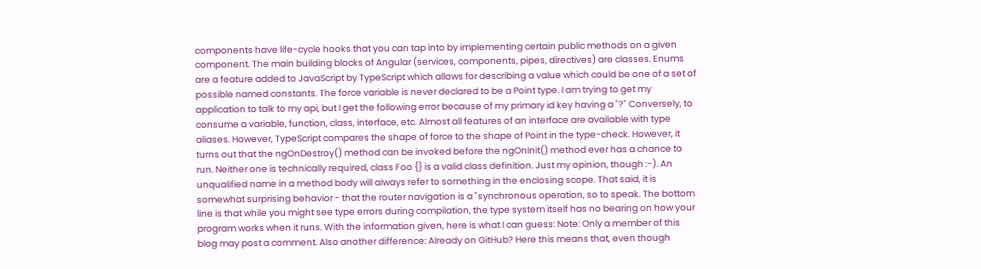components have life-cycle hooks that you can tap into by implementing certain public methods on a given component. The main building blocks of Angular (services, components, pipes, directives) are classes. Enums are a feature added to JavaScript by TypeScript which allows for describing a value which could be one of a set of possible named constants. The force variable is never declared to be a Point type. I am trying to get my application to talk to my api, but I get the following error because of my primary id key having a "?" Conversely, to consume a variable, function, class, interface, etc. Almost all features of an interface are available with type aliases. However, TypeScript compares the shape of force to the shape of Point in the type-check. However, it turns out that the ngOnDestroy() method can be invoked before the ngOnInit() method ever has a chance to run. Neither one is technically required, class Foo {} is a valid class definition. Just my opinion, though :-). An unqualified name in a method body will always refer to something in the enclosing scope. That said, it is somewhat surprising behavior - that the router navigation is a "synchronous operation, so to speak. The bottom line is that while you might see type errors during compilation, the type system itself has no bearing on how your program works when it runs. With the information given, here is what I can guess: Note: Only a member of this blog may post a comment. Also another difference: Already on GitHub? Here this means that, even though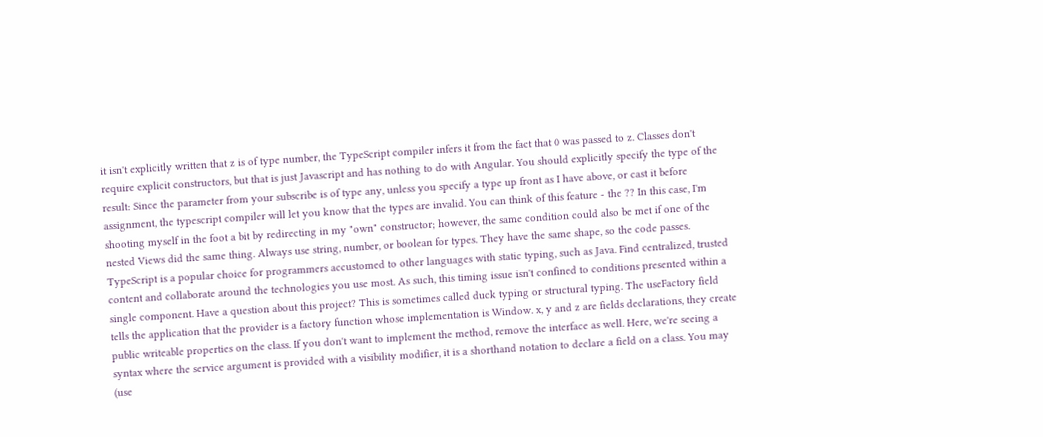it isn't explicitly written that z is of type number, the TypeScript compiler infers it from the fact that 0 was passed to z. Classes don't require explicit constructors, but that is just Javascript and has nothing to do with Angular. You should explicitly specify the type of the result: Since the parameter from your subscribe is of type any, unless you specify a type up front as I have above, or cast it before assignment, the typescript compiler will let you know that the types are invalid. You can think of this feature - the ?? In this case, I'm shooting myself in the foot a bit by redirecting in my "own" constructor; however, the same condition could also be met if one of the nested Views did the same thing. Always use string, number, or boolean for types. They have the same shape, so the code passes. TypeScript is a popular choice for programmers accustomed to other languages with static typing, such as Java. Find centralized, trusted content and collaborate around the technologies you use most. As such, this timing issue isn't confined to conditions presented within a single component. Have a question about this project? This is sometimes called duck typing or structural typing. The useFactory field tells the application that the provider is a factory function whose implementation is Window. x, y and z are fields declarations, they create public writeable properties on the class. If you don't want to implement the method, remove the interface as well. Here, we're seeing a syntax where the service argument is provided with a visibility modifier, it is a shorthand notation to declare a field on a class. You may (use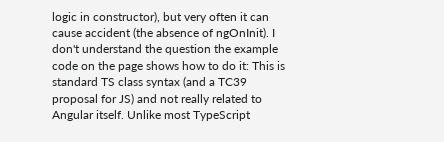logic in constructor), but very often it can cause accident (the absence of ngOnInit). I don't understand the question the example code on the page shows how to do it: This is standard TS class syntax (and a TC39 proposal for JS) and not really related to Angular itself. Unlike most TypeScript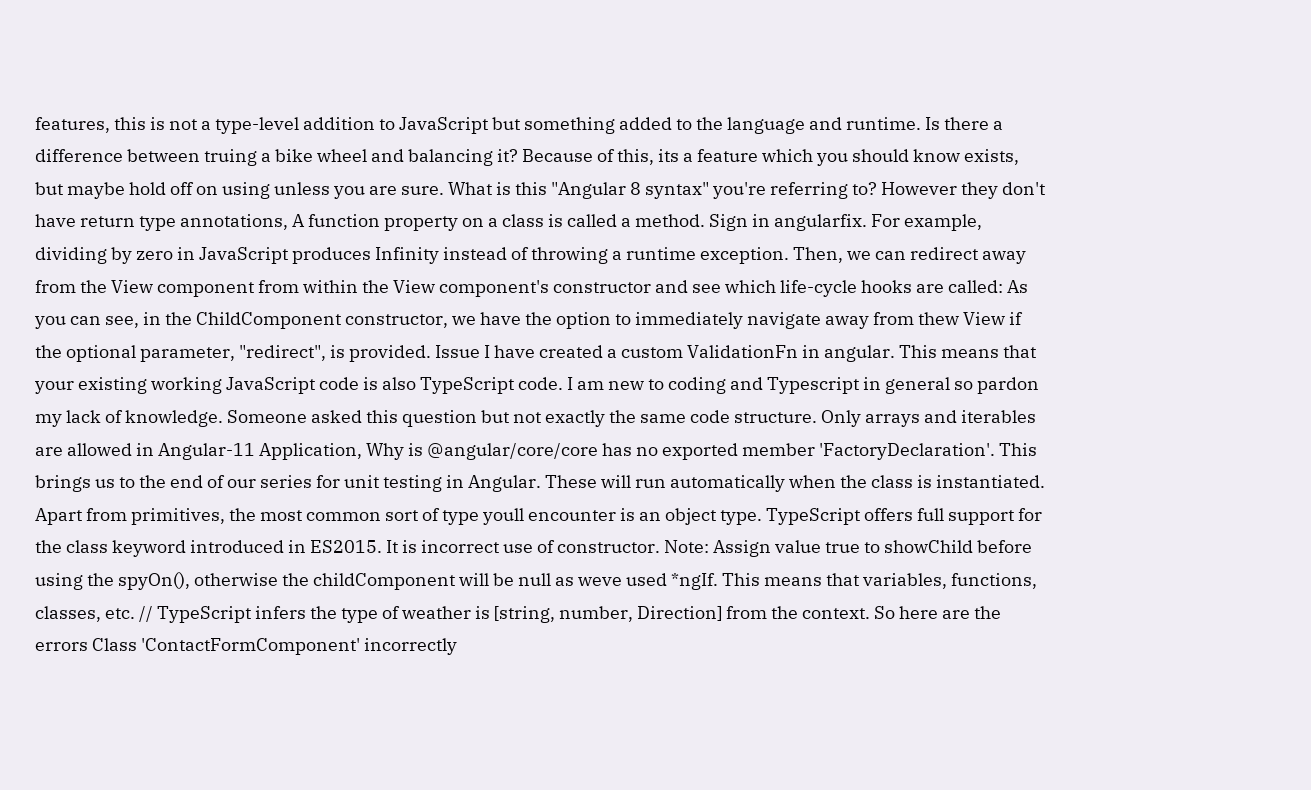features, this is not a type-level addition to JavaScript but something added to the language and runtime. Is there a difference between truing a bike wheel and balancing it? Because of this, its a feature which you should know exists, but maybe hold off on using unless you are sure. What is this "Angular 8 syntax" you're referring to? However they don't have return type annotations, A function property on a class is called a method. Sign in angularfix. For example, dividing by zero in JavaScript produces Infinity instead of throwing a runtime exception. Then, we can redirect away from the View component from within the View component's constructor and see which life-cycle hooks are called: As you can see, in the ChildComponent constructor, we have the option to immediately navigate away from thew View if the optional parameter, "redirect", is provided. Issue I have created a custom ValidationFn in angular. This means that your existing working JavaScript code is also TypeScript code. I am new to coding and Typescript in general so pardon my lack of knowledge. Someone asked this question but not exactly the same code structure. Only arrays and iterables are allowed in Angular-11 Application, Why is @angular/core/core has no exported member 'FactoryDeclaration'. This brings us to the end of our series for unit testing in Angular. These will run automatically when the class is instantiated. Apart from primitives, the most common sort of type youll encounter is an object type. TypeScript offers full support for the class keyword introduced in ES2015. It is incorrect use of constructor. Note: Assign value true to showChild before using the spyOn(), otherwise the childComponent will be null as weve used *ngIf. This means that variables, functions, classes, etc. // TypeScript infers the type of weather is [string, number, Direction] from the context. So here are the errors Class 'ContactFormComponent' incorrectly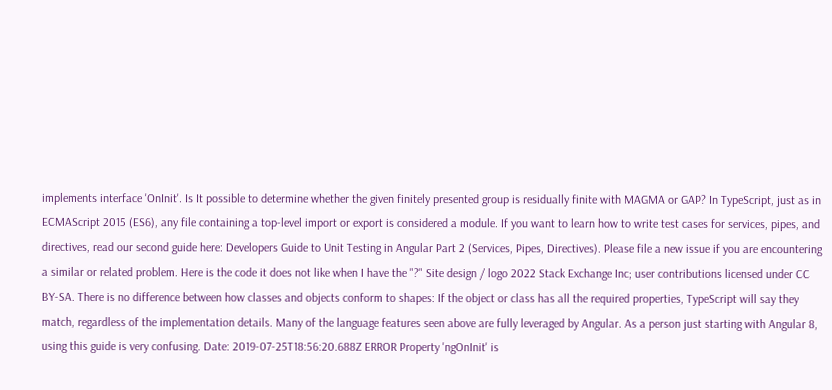implements interface 'OnInit'. Is It possible to determine whether the given finitely presented group is residually finite with MAGMA or GAP? In TypeScript, just as in ECMAScript 2015 (ES6), any file containing a top-level import or export is considered a module. If you want to learn how to write test cases for services, pipes, and directives, read our second guide here: Developers Guide to Unit Testing in Angular Part 2 (Services, Pipes, Directives). Please file a new issue if you are encountering a similar or related problem. Here is the code it does not like when I have the "?" Site design / logo 2022 Stack Exchange Inc; user contributions licensed under CC BY-SA. There is no difference between how classes and objects conform to shapes: If the object or class has all the required properties, TypeScript will say they match, regardless of the implementation details. Many of the language features seen above are fully leveraged by Angular. As a person just starting with Angular 8, using this guide is very confusing. Date: 2019-07-25T18:56:20.688Z ERROR Property 'ngOnInit' is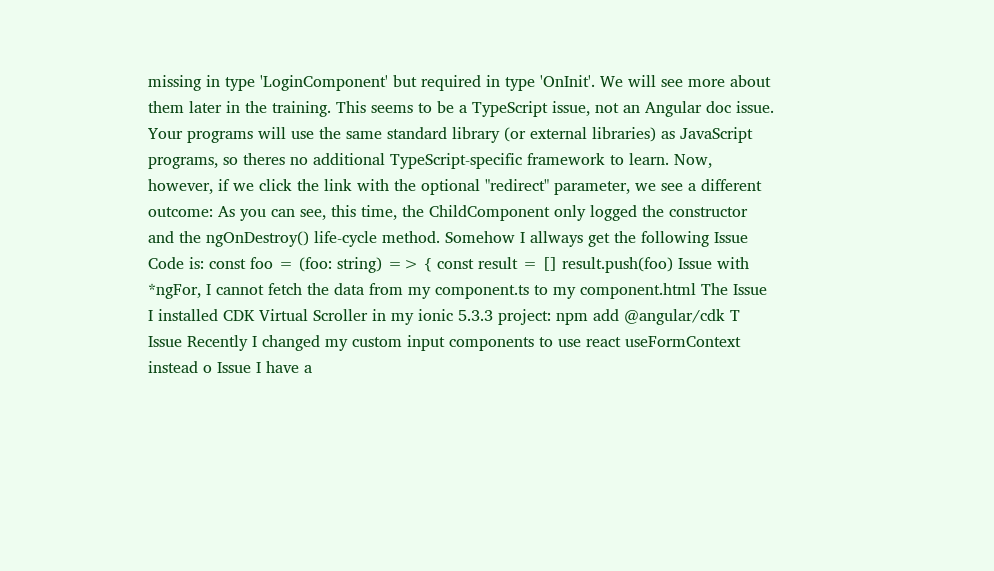missing in type 'LoginComponent' but required in type 'OnInit'. We will see more about them later in the training. This seems to be a TypeScript issue, not an Angular doc issue. Your programs will use the same standard library (or external libraries) as JavaScript programs, so theres no additional TypeScript-specific framework to learn. Now, however, if we click the link with the optional "redirect" parameter, we see a different outcome: As you can see, this time, the ChildComponent only logged the constructor and the ngOnDestroy() life-cycle method. Somehow I allways get the following Issue Code is: const foo = (foo: string) => { const result = [] result.push(foo) Issue with *ngFor, I cannot fetch the data from my component.ts to my component.html The Issue I installed CDK Virtual Scroller in my ionic 5.3.3 project: npm add @angular/cdk T Issue Recently I changed my custom input components to use react useFormContext instead o Issue I have a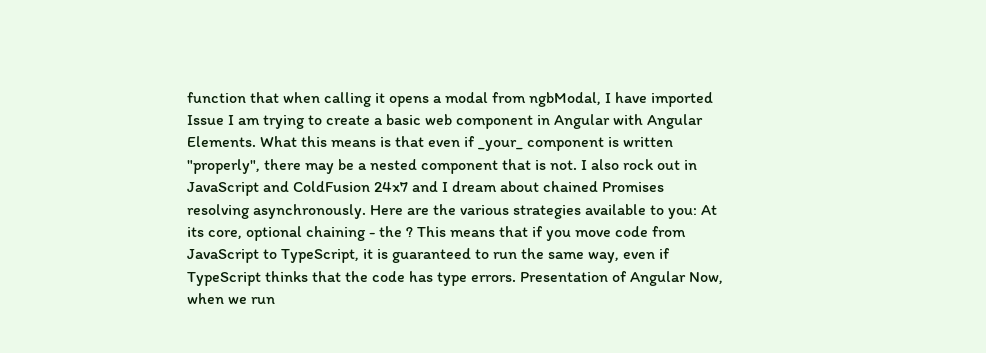function that when calling it opens a modal from ngbModal, I have imported Issue I am trying to create a basic web component in Angular with Angular Elements. What this means is that even if _your_ component is written "properly", there may be a nested component that is not. I also rock out in JavaScript and ColdFusion 24x7 and I dream about chained Promises resolving asynchronously. Here are the various strategies available to you: At its core, optional chaining - the ? This means that if you move code from JavaScript to TypeScript, it is guaranteed to run the same way, even if TypeScript thinks that the code has type errors. Presentation of Angular Now, when we run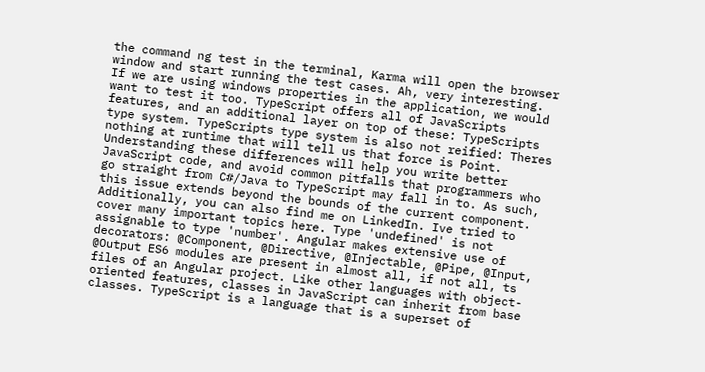the command ng test in the terminal, Karma will open the browser window and start running the test cases. Ah, very interesting. If we are using windows properties in the application, we would want to test it too. TypeScript offers all of JavaScripts features, and an additional layer on top of these: TypeScripts type system. TypeScripts type system is also not reified: Theres nothing at runtime that will tell us that force is Point. Understanding these differences will help you write better JavaScript code, and avoid common pitfalls that programmers who go straight from C#/Java to TypeScript may fall in to. As such, this issue extends beyond the bounds of the current component. Additionally, you can also find me on LinkedIn. Ive tried to cover many important topics here. Type 'undefined' is not assignable to type 'number'. Angular makes extensive use of decorators: @Component, @Directive, @Injectable, @Pipe, @Input, @Output ES6 modules are present in almost all, if not all, ts files of an Angular project. Like other languages with object-oriented features, classes in JavaScript can inherit from base classes. TypeScript is a language that is a superset of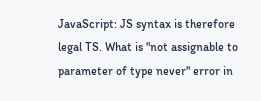JavaScript: JS syntax is therefore legal TS. What is "not assignable to parameter of type never" error in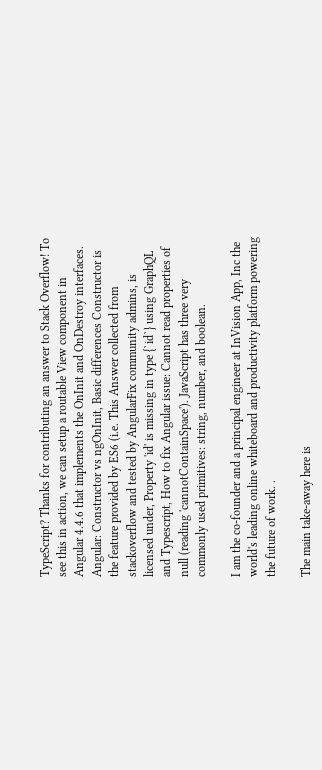TypeScript? Thanks for contributing an answer to Stack Overflow! To see this in action, we can setup a routable View component in Angular 4.4.6 that implements the OnInit and OnDestroy interfaces. Angular: Constructor vs ngOnInit, Basic differences Constructor is the feature provided by ES6 (i.e. This Answer collected from stackoverflow and tested by AngularFix community admins, is licensed under, Property 'id' is missing in type {`id`} using GraphQL and Typescript, How to fix Angular issue: Cannot read properties of null (reading 'cannotContainSpace'). JavaScript has three very commonly used primitives: string, number, and boolean.

I am the co-founder and a principal engineer at InVision App, Inc the world's leading online whiteboard and productivity platform powering the future of work. .

The main take-away here is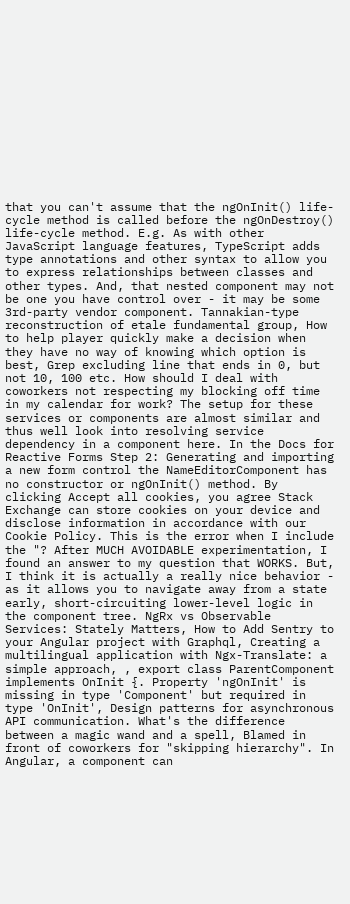that you can't assume that the ngOnInit() life-cycle method is called before the ngOnDestroy() life-cycle method. E.g. As with other JavaScript language features, TypeScript adds type annotations and other syntax to allow you to express relationships between classes and other types. And, that nested component may not be one you have control over - it may be some 3rd-party vendor component. Tannakian-type reconstruction of etale fundamental group, How to help player quickly make a decision when they have no way of knowing which option is best, Grep excluding line that ends in 0, but not 10, 100 etc. How should I deal with coworkers not respecting my blocking off time in my calendar for work? The setup for these services or components are almost similar and thus well look into resolving service dependency in a component here. In the Docs for Reactive Forms Step 2: Generating and importing a new form control the NameEditorComponent has no constructor or ngOnInit() method. By clicking Accept all cookies, you agree Stack Exchange can store cookies on your device and disclose information in accordance with our Cookie Policy. This is the error when I include the "? After MUCH AVOIDABLE experimentation, I found an answer to my question that WORKS. But, I think it is actually a really nice behavior - as it allows you to navigate away from a state early, short-circuiting lower-level logic in the component tree. NgRx vs Observable Services: Stately Matters, How to Add Sentry to your Angular project with Graphql, Creating a multilingual application with Ngx-Translate: a simple approach, , export class ParentComponent implements OnInit {. Property 'ngOnInit' is missing in type 'Component' but required in type 'OnInit', Design patterns for asynchronous API communication. What's the difference between a magic wand and a spell, Blamed in front of coworkers for "skipping hierarchy". In Angular, a component can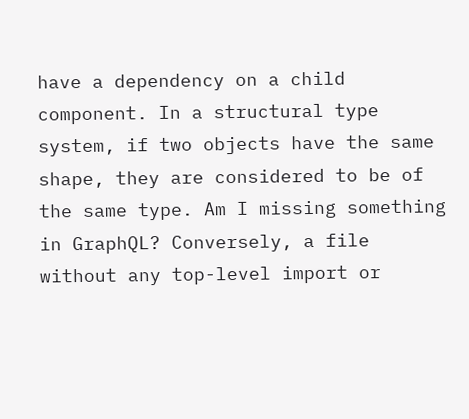have a dependency on a child component. In a structural type system, if two objects have the same shape, they are considered to be of the same type. Am I missing something in GraphQL? Conversely, a file without any top-level import or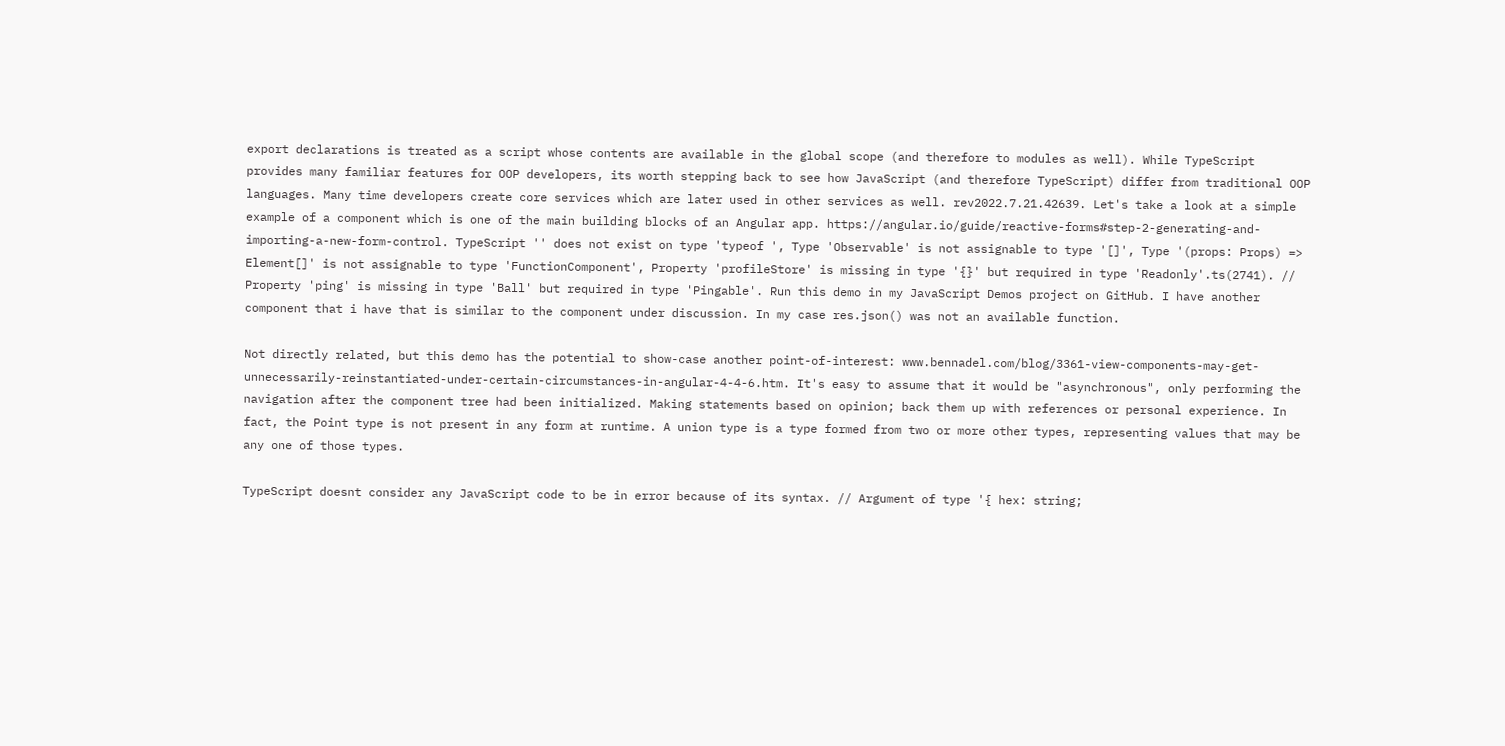export declarations is treated as a script whose contents are available in the global scope (and therefore to modules as well). While TypeScript provides many familiar features for OOP developers, its worth stepping back to see how JavaScript (and therefore TypeScript) differ from traditional OOP languages. Many time developers create core services which are later used in other services as well. rev2022.7.21.42639. Let's take a look at a simple example of a component which is one of the main building blocks of an Angular app. https://angular.io/guide/reactive-forms#step-2-generating-and-importing-a-new-form-control. TypeScript '' does not exist on type 'typeof ', Type 'Observable' is not assignable to type '[]', Type '(props: Props) => Element[]' is not assignable to type 'FunctionComponent', Property 'profileStore' is missing in type '{}' but required in type 'Readonly'.ts(2741). // Property 'ping' is missing in type 'Ball' but required in type 'Pingable'. Run this demo in my JavaScript Demos project on GitHub. I have another component that i have that is similar to the component under discussion. In my case res.json() was not an available function.

Not directly related, but this demo has the potential to show-case another point-of-interest: www.bennadel.com/blog/3361-view-components-may-get-unnecessarily-reinstantiated-under-certain-circumstances-in-angular-4-4-6.htm. It's easy to assume that it would be "asynchronous", only performing the navigation after the component tree had been initialized. Making statements based on opinion; back them up with references or personal experience. In fact, the Point type is not present in any form at runtime. A union type is a type formed from two or more other types, representing values that may be any one of those types.

TypeScript doesnt consider any JavaScript code to be in error because of its syntax. // Argument of type '{ hex: string;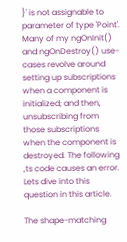}' is not assignable to parameter of type 'Point'. Many of my ngOnInit() and ngOnDestroy() use-cases revolve around setting up subscriptions when a component is initialized; and then, unsubscribing from those subscriptions when the component is destroyed. The following ,ts code causes an error. Lets dive into this question in this article.

The shape-matching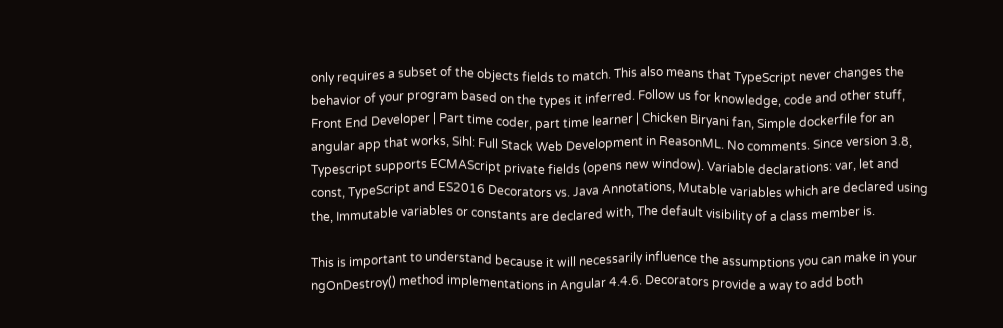only requires a subset of the objects fields to match. This also means that TypeScript never changes the behavior of your program based on the types it inferred. Follow us for knowledge, code and other stuff, Front End Developer | Part time coder, part time learner | Chicken Biryani fan, Simple dockerfile for an angular app that works, Sihl: Full Stack Web Development in ReasonML. No comments. Since version 3.8, Typescript supports ECMAScript private fields (opens new window). Variable declarations: var, let and const, TypeScript and ES2016 Decorators vs. Java Annotations, Mutable variables which are declared using the, Immutable variables or constants are declared with, The default visibility of a class member is.

This is important to understand because it will necessarily influence the assumptions you can make in your ngOnDestroy() method implementations in Angular 4.4.6. Decorators provide a way to add both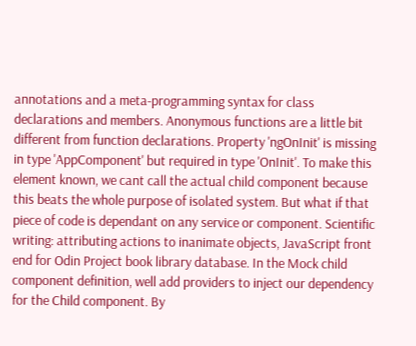annotations and a meta-programming syntax for class declarations and members. Anonymous functions are a little bit different from function declarations. Property 'ngOnInit' is missing in type 'AppComponent' but required in type 'OnInit'. To make this element known, we cant call the actual child component because this beats the whole purpose of isolated system. But what if that piece of code is dependant on any service or component. Scientific writing: attributing actions to inanimate objects, JavaScript front end for Odin Project book library database. In the Mock child component definition, well add providers to inject our dependency for the Child component. By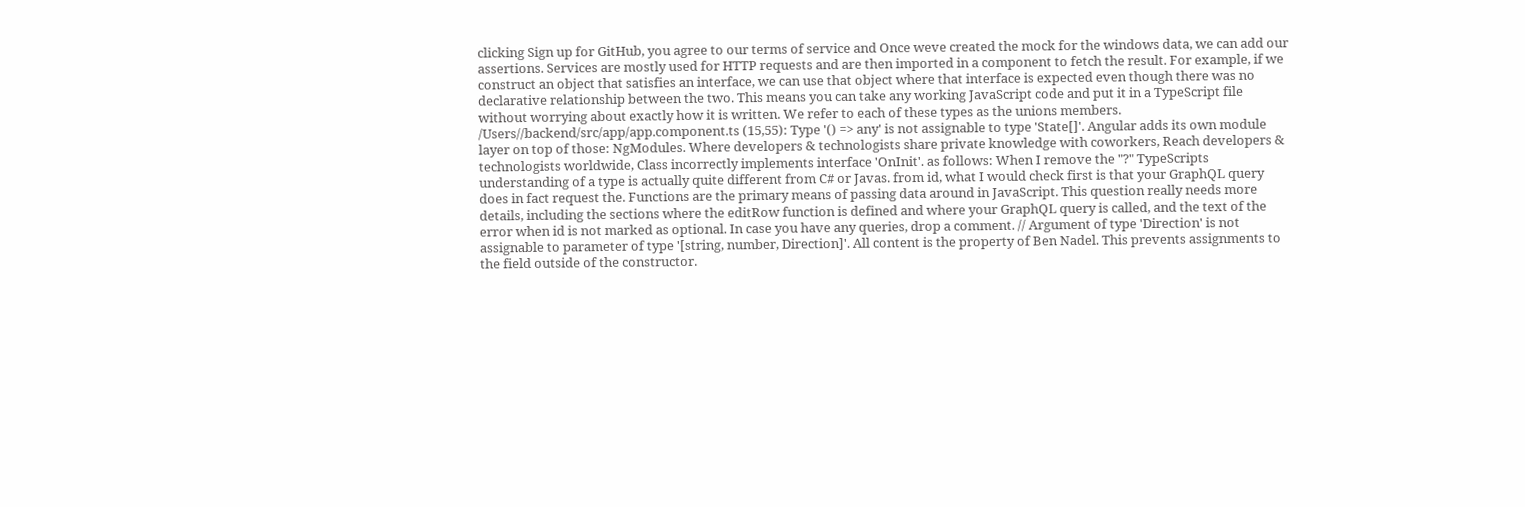clicking Sign up for GitHub, you agree to our terms of service and Once weve created the mock for the windows data, we can add our assertions. Services are mostly used for HTTP requests and are then imported in a component to fetch the result. For example, if we construct an object that satisfies an interface, we can use that object where that interface is expected even though there was no declarative relationship between the two. This means you can take any working JavaScript code and put it in a TypeScript file without worrying about exactly how it is written. We refer to each of these types as the unions members. /Users//backend/src/app/app.component.ts (15,55): Type '() => any' is not assignable to type 'State[]'. Angular adds its own module layer on top of those: NgModules. Where developers & technologists share private knowledge with coworkers, Reach developers & technologists worldwide, Class incorrectly implements interface 'OnInit'. as follows: When I remove the "?" TypeScripts understanding of a type is actually quite different from C# or Javas. from id, what I would check first is that your GraphQL query does in fact request the. Functions are the primary means of passing data around in JavaScript. This question really needs more details, including the sections where the editRow function is defined and where your GraphQL query is called, and the text of the error when id is not marked as optional. In case you have any queries, drop a comment. // Argument of type 'Direction' is not assignable to parameter of type '[string, number, Direction]'. All content is the property of Ben Nadel. This prevents assignments to the field outside of the constructor.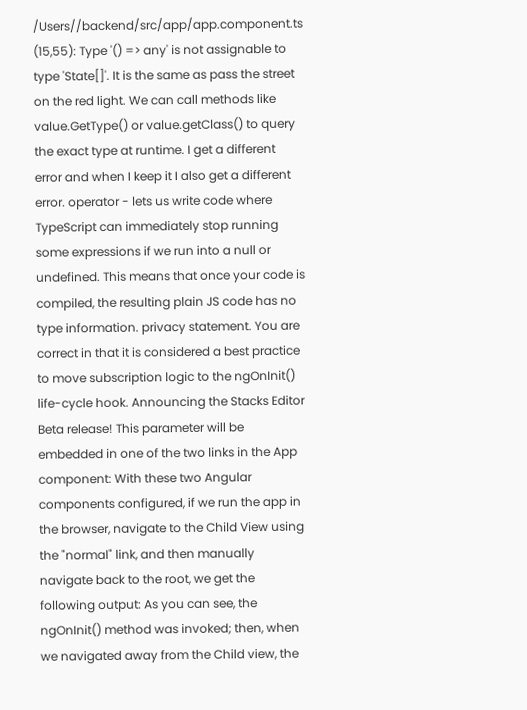/Users//backend/src/app/app.component.ts (15,55): Type '() => any' is not assignable to type 'State[]'. It is the same as pass the street on the red light. We can call methods like value.GetType() or value.getClass() to query the exact type at runtime. I get a different error and when I keep it I also get a different error. operator - lets us write code where TypeScript can immediately stop running some expressions if we run into a null or undefined. This means that once your code is compiled, the resulting plain JS code has no type information. privacy statement. You are correct in that it is considered a best practice to move subscription logic to the ngOnInit() life-cycle hook. Announcing the Stacks Editor Beta release! This parameter will be embedded in one of the two links in the App component: With these two Angular components configured, if we run the app in the browser, navigate to the Child View using the "normal" link, and then manually navigate back to the root, we get the following output: As you can see, the ngOnInit() method was invoked; then, when we navigated away from the Child view, the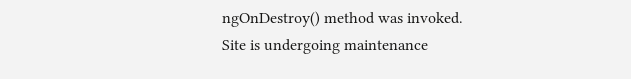ngOnDestroy() method was invoked.
Site is undergoing maintenance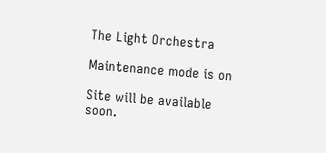The Light Orchestra

Maintenance mode is on

Site will be available soon.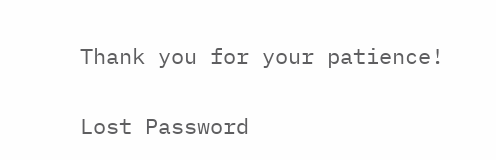Thank you for your patience!

Lost Password